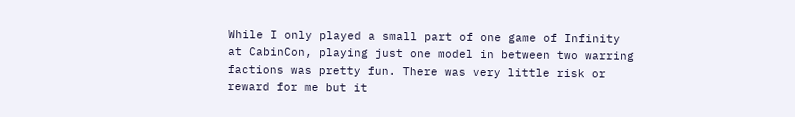While I only played a small part of one game of Infinity at CabinCon, playing just one model in between two warring factions was pretty fun. There was very little risk or reward for me but it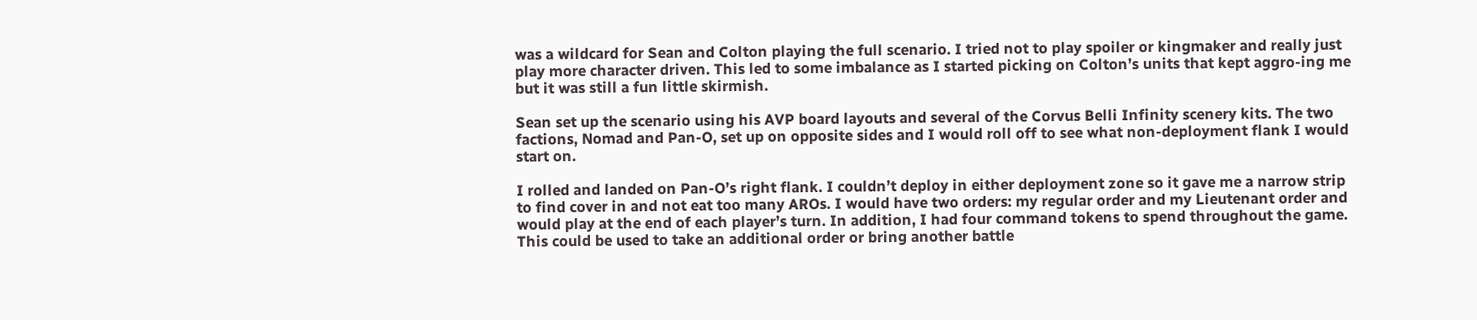was a wildcard for Sean and Colton playing the full scenario. I tried not to play spoiler or kingmaker and really just play more character driven. This led to some imbalance as I started picking on Colton’s units that kept aggro-ing me but it was still a fun little skirmish.

Sean set up the scenario using his AVP board layouts and several of the Corvus Belli Infinity scenery kits. The two factions, Nomad and Pan-O, set up on opposite sides and I would roll off to see what non-deployment flank I would start on.

I rolled and landed on Pan-O’s right flank. I couldn’t deploy in either deployment zone so it gave me a narrow strip to find cover in and not eat too many AROs. I would have two orders: my regular order and my Lieutenant order and would play at the end of each player’s turn. In addition, I had four command tokens to spend throughout the game. This could be used to take an additional order or bring another battle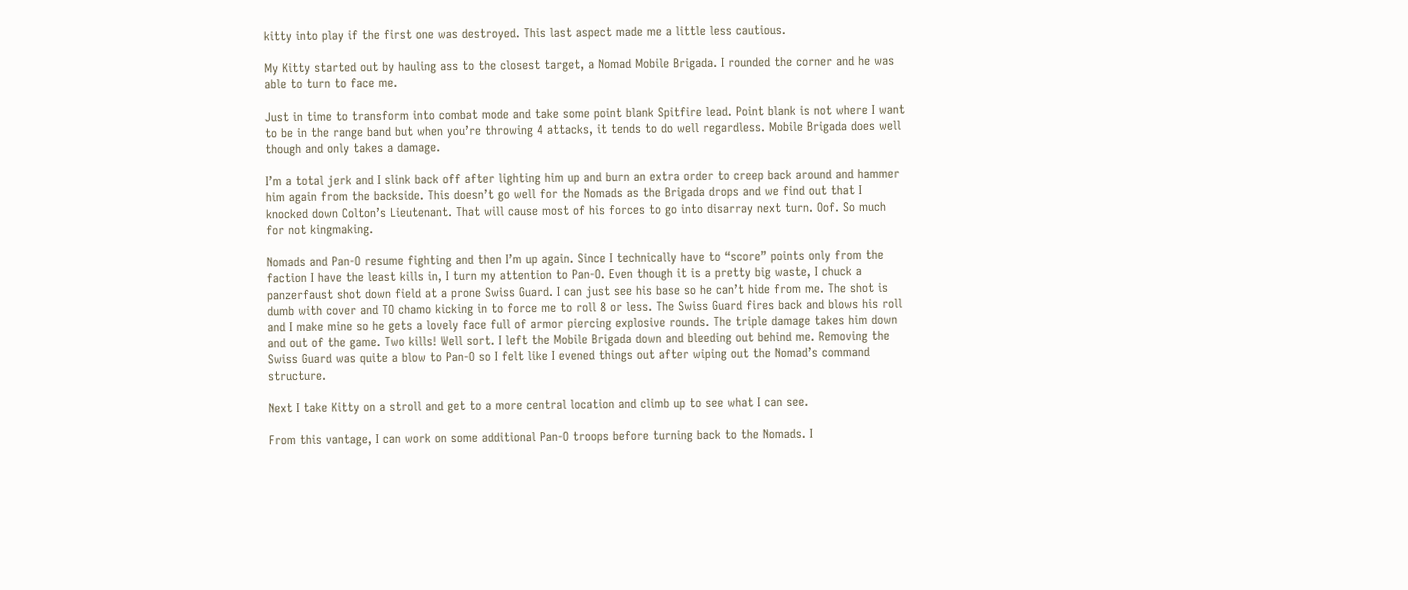kitty into play if the first one was destroyed. This last aspect made me a little less cautious.

My Kitty started out by hauling ass to the closest target, a Nomad Mobile Brigada. I rounded the corner and he was able to turn to face me.

Just in time to transform into combat mode and take some point blank Spitfire lead. Point blank is not where I want to be in the range band but when you’re throwing 4 attacks, it tends to do well regardless. Mobile Brigada does well though and only takes a damage.

I’m a total jerk and I slink back off after lighting him up and burn an extra order to creep back around and hammer him again from the backside. This doesn’t go well for the Nomads as the Brigada drops and we find out that I knocked down Colton’s Lieutenant. That will cause most of his forces to go into disarray next turn. Oof. So much for not kingmaking.

Nomads and Pan-O resume fighting and then I’m up again. Since I technically have to “score” points only from the faction I have the least kills in, I turn my attention to Pan-O. Even though it is a pretty big waste, I chuck a panzerfaust shot down field at a prone Swiss Guard. I can just see his base so he can’t hide from me. The shot is dumb with cover and TO chamo kicking in to force me to roll 8 or less. The Swiss Guard fires back and blows his roll and I make mine so he gets a lovely face full of armor piercing explosive rounds. The triple damage takes him down and out of the game. Two kills! Well sort. I left the Mobile Brigada down and bleeding out behind me. Removing the Swiss Guard was quite a blow to Pan-O so I felt like I evened things out after wiping out the Nomad’s command structure.

Next I take Kitty on a stroll and get to a more central location and climb up to see what I can see.

From this vantage, I can work on some additional Pan-O troops before turning back to the Nomads. I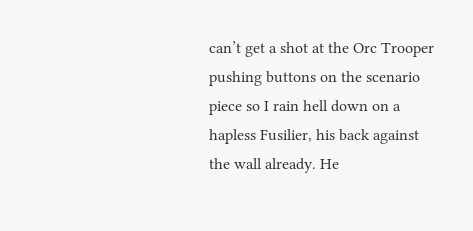can’t get a shot at the Orc Trooper pushing buttons on the scenario piece so I rain hell down on a hapless Fusilier, his back against the wall already. He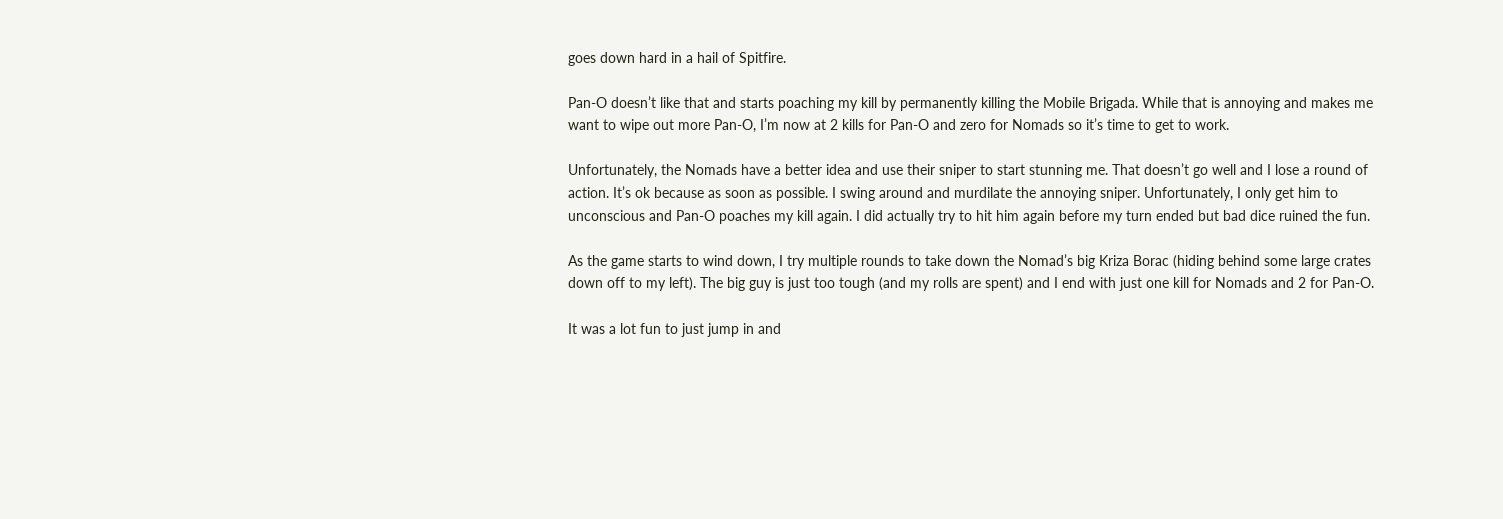goes down hard in a hail of Spitfire.

Pan-O doesn’t like that and starts poaching my kill by permanently killing the Mobile Brigada. While that is annoying and makes me want to wipe out more Pan-O, I’m now at 2 kills for Pan-O and zero for Nomads so it’s time to get to work.

Unfortunately, the Nomads have a better idea and use their sniper to start stunning me. That doesn’t go well and I lose a round of action. It’s ok because as soon as possible. I swing around and murdilate the annoying sniper. Unfortunately, I only get him to unconscious and Pan-O poaches my kill again. I did actually try to hit him again before my turn ended but bad dice ruined the fun.

As the game starts to wind down, I try multiple rounds to take down the Nomad’s big Kriza Borac (hiding behind some large crates down off to my left). The big guy is just too tough (and my rolls are spent) and I end with just one kill for Nomads and 2 for Pan-O.

It was a lot fun to just jump in and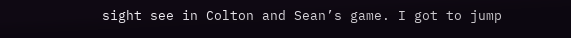sight see in Colton and Sean’s game. I got to jump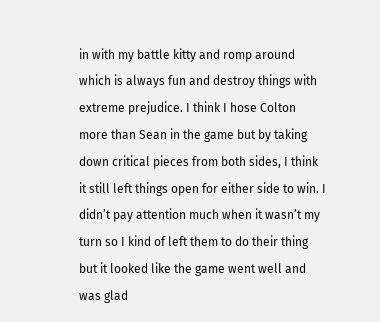in with my battle kitty and romp around which is always fun and destroy things with extreme prejudice. I think I hose Colton more than Sean in the game but by taking down critical pieces from both sides, I think it still left things open for either side to win. I didn’t pay attention much when it wasn’t my turn so I kind of left them to do their thing but it looked like the game went well and was glad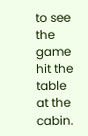to see the game hit the table at the cabin.